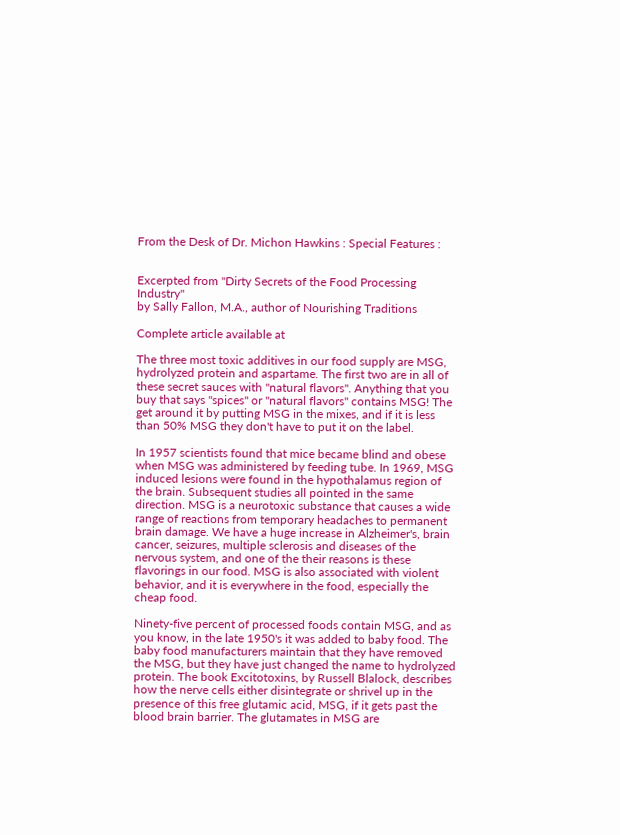From the Desk of Dr. Michon Hawkins : Special Features :


Excerpted from "Dirty Secrets of the Food Processing Industry"
by Sally Fallon, M.A., author of Nourishing Traditions

Complete article available at

The three most toxic additives in our food supply are MSG, hydrolyzed protein and aspartame. The first two are in all of these secret sauces with "natural flavors". Anything that you buy that says "spices" or "natural flavors" contains MSG! The get around it by putting MSG in the mixes, and if it is less than 50% MSG they don't have to put it on the label.

In 1957 scientists found that mice became blind and obese when MSG was administered by feeding tube. In 1969, MSG induced lesions were found in the hypothalamus region of the brain. Subsequent studies all pointed in the same direction. MSG is a neurotoxic substance that causes a wide range of reactions from temporary headaches to permanent brain damage. We have a huge increase in Alzheimer's, brain cancer, seizures, multiple sclerosis and diseases of the nervous system, and one of the their reasons is these flavorings in our food. MSG is also associated with violent behavior, and it is everywhere in the food, especially the cheap food.

Ninety-five percent of processed foods contain MSG, and as you know, in the late 1950's it was added to baby food. The baby food manufacturers maintain that they have removed the MSG, but they have just changed the name to hydrolyzed protein. The book Excitotoxins, by Russell Blalock, describes how the nerve cells either disintegrate or shrivel up in the presence of this free glutamic acid, MSG, if it gets past the blood brain barrier. The glutamates in MSG are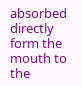absorbed directly form the mouth to the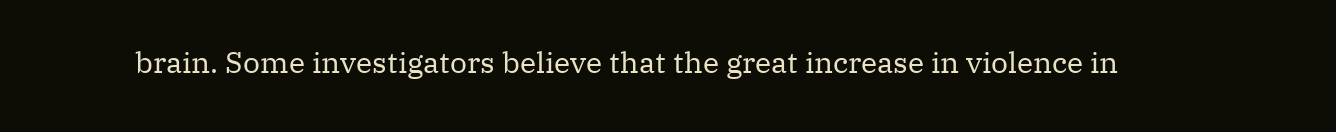brain. Some investigators believe that the great increase in violence in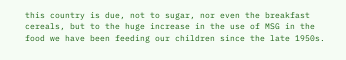this country is due, not to sugar, nor even the breakfast cereals, but to the huge increase in the use of MSG in the food we have been feeding our children since the late 1950s.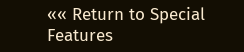«« Return to Special Features